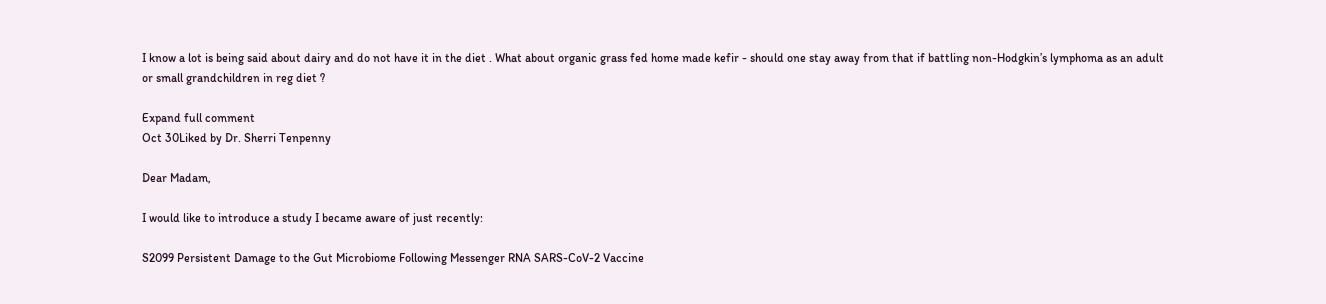I know a lot is being said about dairy and do not have it in the diet . What about organic grass fed home made kefir - should one stay away from that if battling non-Hodgkin’s lymphoma as an adult or small grandchildren in reg diet ?

Expand full comment
Oct 30Liked by Dr. Sherri Tenpenny

Dear Madam,

I would like to introduce a study I became aware of just recently:

S2099 Persistent Damage to the Gut Microbiome Following Messenger RNA SARS-CoV-2 Vaccine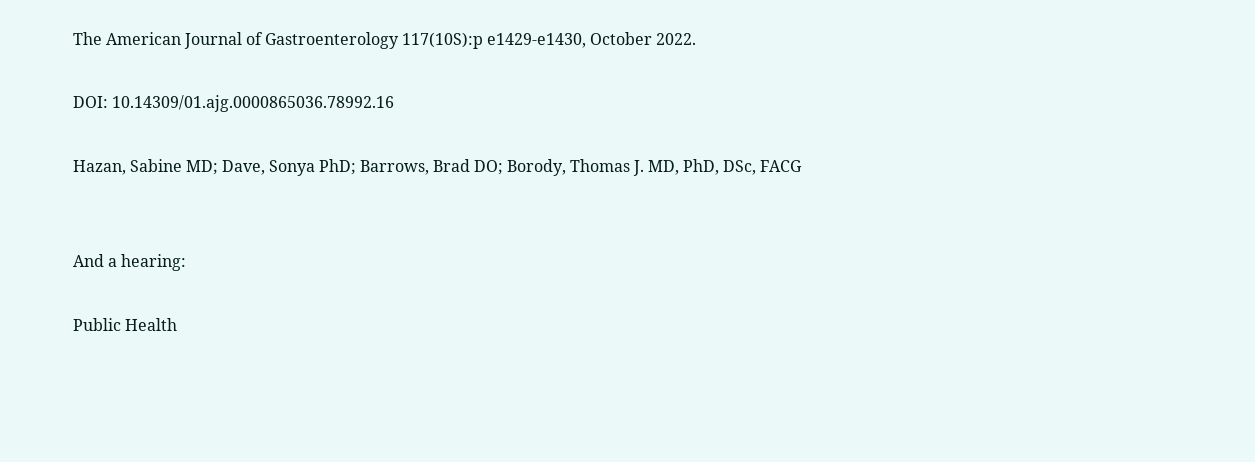The American Journal of Gastroenterology 117(10S):p e1429-e1430, October 2022.

DOI: 10.14309/01.ajg.0000865036.78992.16

Hazan, Sabine MD; Dave, Sonya PhD; Barrows, Brad DO; Borody, Thomas J. MD, PhD, DSc, FACG


And a hearing:

Public Health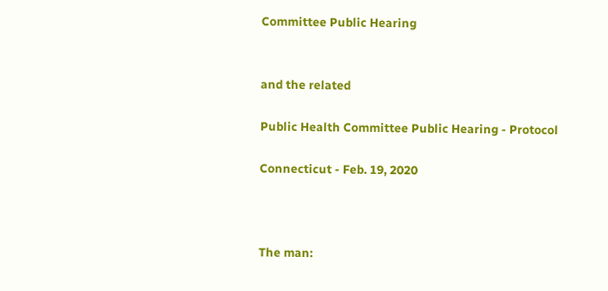Committee Public Hearing


and the related

Public Health Committee Public Hearing - Protocol

Connecticut - Feb. 19, 2020



The man: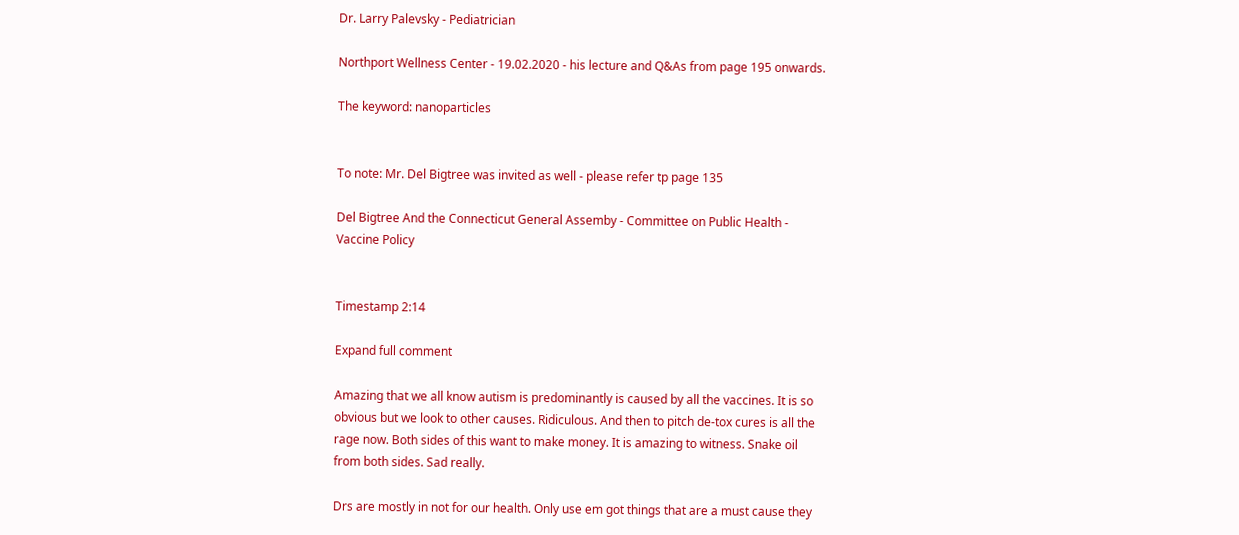Dr. Larry Palevsky - Pediatrician

Northport Wellness Center - 19.02.2020 - his lecture and Q&As from page 195 onwards.

The keyword: nanoparticles


To note: Mr. Del Bigtree was invited as well - please refer tp page 135

Del Bigtree And the Connecticut General Assemby - Committee on Public Health - Vaccine Policy


Timestamp 2:14

Expand full comment

Amazing that we all know autism is predominantly is caused by all the vaccines. It is so obvious but we look to other causes. Ridiculous. And then to pitch de-tox cures is all the rage now. Both sides of this want to make money. It is amazing to witness. Snake oil from both sides. Sad really.

Drs are mostly in not for our health. Only use em got things that are a must cause they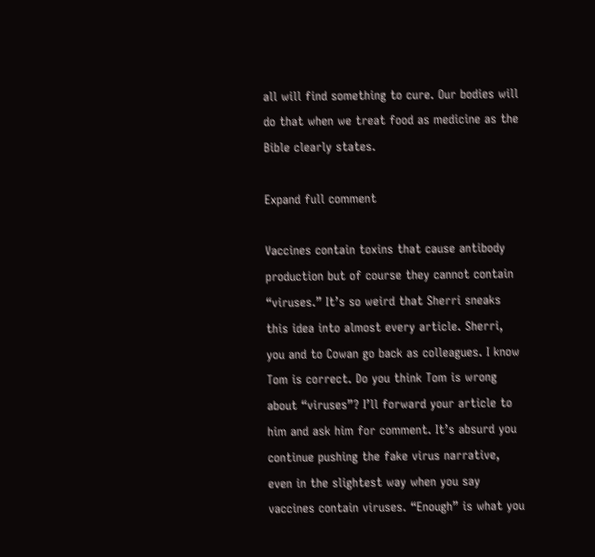all will find something to cure. Our bodies will do that when we treat food as medicine as the Bible clearly states.

Expand full comment

Vaccines contain toxins that cause antibody production but of course they cannot contain “viruses.” It’s so weird that Sherri sneaks this idea into almost every article. Sherri, you and to Cowan go back as colleagues. I know Tom is correct. Do you think Tom is wrong about “viruses”? I’ll forward your article to him and ask him for comment. It’s absurd you continue pushing the fake virus narrative, even in the slightest way when you say vaccines contain viruses. “Enough” is what you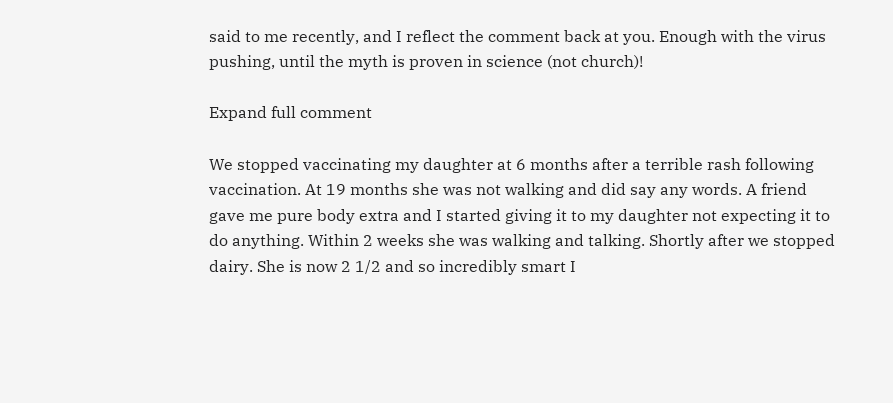said to me recently, and I reflect the comment back at you. Enough with the virus pushing, until the myth is proven in science (not church)!

Expand full comment

We stopped vaccinating my daughter at 6 months after a terrible rash following vaccination. At 19 months she was not walking and did say any words. A friend gave me pure body extra and I started giving it to my daughter not expecting it to do anything. Within 2 weeks she was walking and talking. Shortly after we stopped dairy. She is now 2 1/2 and so incredibly smart I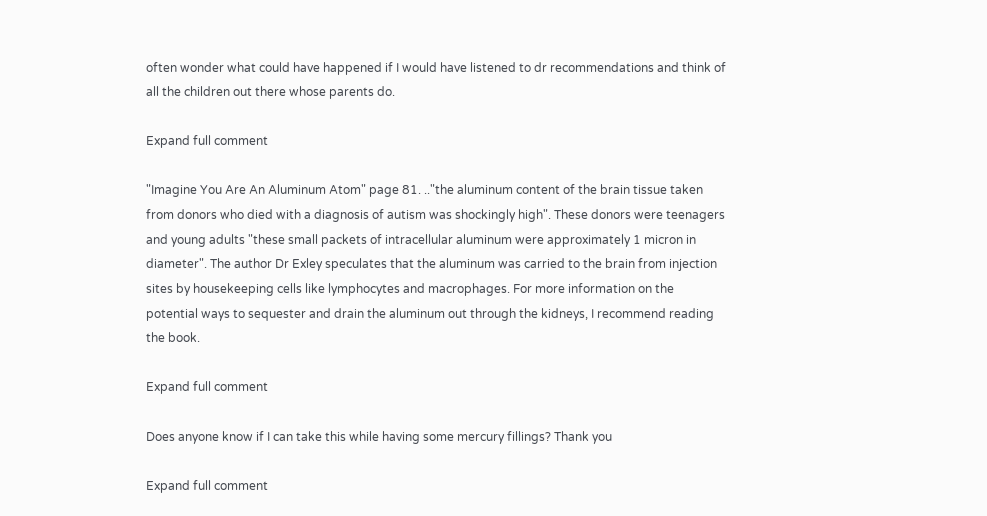often wonder what could have happened if I would have listened to dr recommendations and think of all the children out there whose parents do.

Expand full comment

"Imagine You Are An Aluminum Atom" page 81. .."the aluminum content of the brain tissue taken from donors who died with a diagnosis of autism was shockingly high". These donors were teenagers and young adults "these small packets of intracellular aluminum were approximately 1 micron in diameter". The author Dr Exley speculates that the aluminum was carried to the brain from injection sites by housekeeping cells like lymphocytes and macrophages. For more information on the potential ways to sequester and drain the aluminum out through the kidneys, I recommend reading the book.

Expand full comment

Does anyone know if I can take this while having some mercury fillings? Thank you

Expand full comment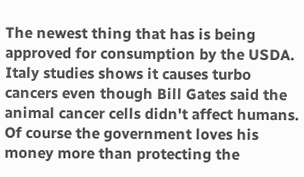The newest thing that has is being approved for consumption by the USDA. Italy studies shows it causes turbo cancers even though Bill Gates said the animal cancer cells didn't affect humans. Of course the government loves his money more than protecting the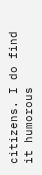citizens. I do find it humorous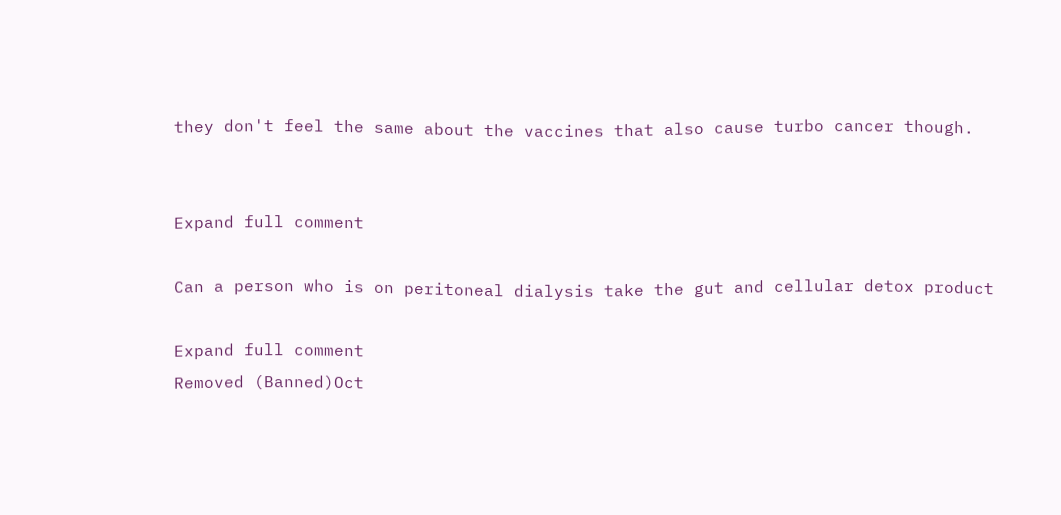they don't feel the same about the vaccines that also cause turbo cancer though.


Expand full comment

Can a person who is on peritoneal dialysis take the gut and cellular detox product

Expand full comment
Removed (Banned)Oct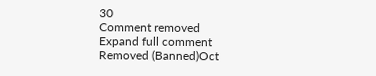30
Comment removed
Expand full comment
Removed (Banned)Oct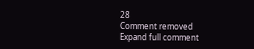28
Comment removed
Expand full comment